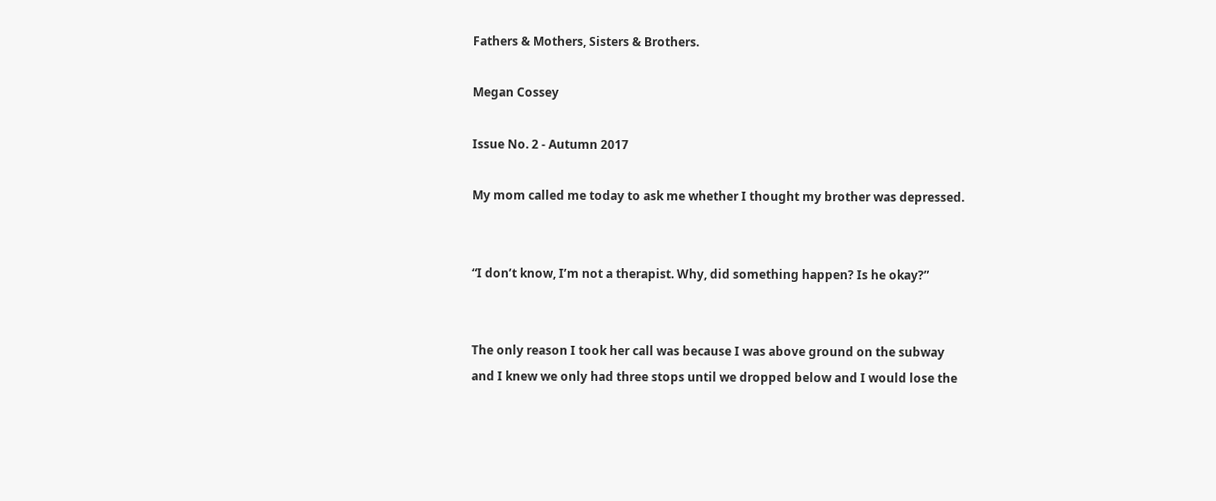Fathers & Mothers, Sisters & Brothers.

Megan Cossey

Issue No. 2 - Autumn 2017

My mom called me today to ask me whether I thought my brother was depressed.


“I don’t know, I’m not a therapist. Why, did something happen? Is he okay?”


The only reason I took her call was because I was above ground on the subway and I knew we only had three stops until we dropped below and I would lose the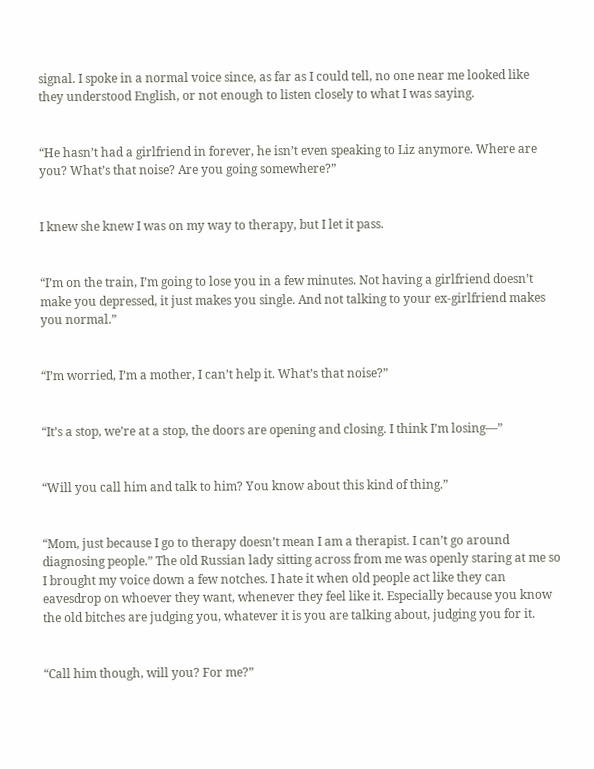signal. I spoke in a normal voice since, as far as I could tell, no one near me looked like they understood English, or not enough to listen closely to what I was saying.


“He hasn’t had a girlfriend in forever, he isn’t even speaking to Liz anymore. Where are you? What’s that noise? Are you going somewhere?”


I knew she knew I was on my way to therapy, but I let it pass.


“I’m on the train, I’m going to lose you in a few minutes. Not having a girlfriend doesn’t make you depressed, it just makes you single. And not talking to your ex-girlfriend makes you normal.”


“I’m worried, I’m a mother, I can’t help it. What’s that noise?”


“It’s a stop, we’re at a stop, the doors are opening and closing. I think I’m losing—”


“Will you call him and talk to him? You know about this kind of thing.”


“Mom, just because I go to therapy doesn’t mean I am a therapist. I can’t go around diagnosing people.” The old Russian lady sitting across from me was openly staring at me so I brought my voice down a few notches. I hate it when old people act like they can eavesdrop on whoever they want, whenever they feel like it. Especially because you know the old bitches are judging you, whatever it is you are talking about, judging you for it.


“Call him though, will you? For me?”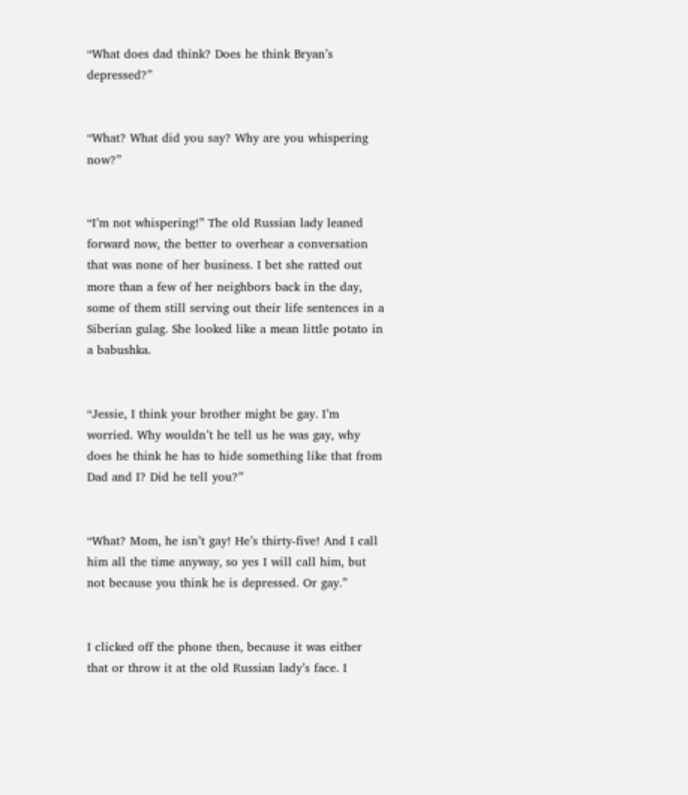“What does dad think? Does he think Bryan’s depressed?”


“What? What did you say? Why are you whispering now?”


“I’m not whispering!” The old Russian lady leaned forward now, the better to overhear a conversation that was none of her business. I bet she ratted out more than a few of her neighbors back in the day, some of them still serving out their life sentences in a Siberian gulag. She looked like a mean little potato in a babushka.


“Jessie, I think your brother might be gay. I’m worried. Why wouldn’t he tell us he was gay, why does he think he has to hide something like that from Dad and I? Did he tell you?”


“What? Mom, he isn’t gay! He’s thirty-five! And I call him all the time anyway, so yes I will call him, but not because you think he is depressed. Or gay.”


I clicked off the phone then, because it was either that or throw it at the old Russian lady’s face. I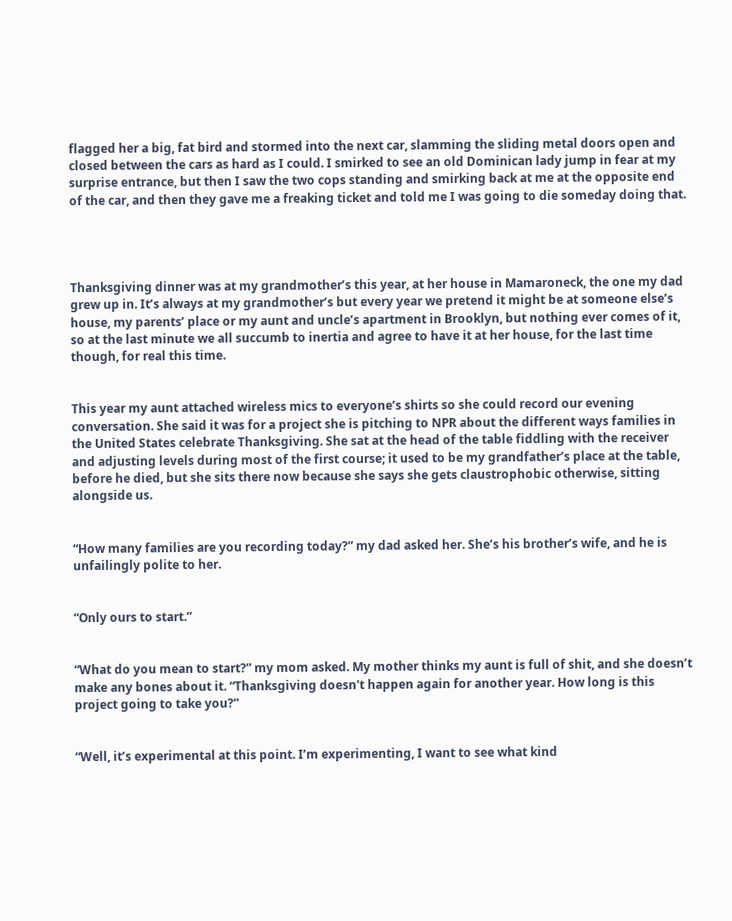flagged her a big, fat bird and stormed into the next car, slamming the sliding metal doors open and closed between the cars as hard as I could. I smirked to see an old Dominican lady jump in fear at my surprise entrance, but then I saw the two cops standing and smirking back at me at the opposite end of the car, and then they gave me a freaking ticket and told me I was going to die someday doing that.




Thanksgiving dinner was at my grandmother’s this year, at her house in Mamaroneck, the one my dad grew up in. It’s always at my grandmother’s but every year we pretend it might be at someone else’s house, my parents’ place or my aunt and uncle’s apartment in Brooklyn, but nothing ever comes of it, so at the last minute we all succumb to inertia and agree to have it at her house, for the last time though, for real this time.


This year my aunt attached wireless mics to everyone’s shirts so she could record our evening conversation. She said it was for a project she is pitching to NPR about the different ways families in the United States celebrate Thanksgiving. She sat at the head of the table fiddling with the receiver and adjusting levels during most of the first course; it used to be my grandfather’s place at the table, before he died, but she sits there now because she says she gets claustrophobic otherwise, sitting alongside us.


“How many families are you recording today?” my dad asked her. She’s his brother’s wife, and he is unfailingly polite to her.


“Only ours to start.”


“What do you mean to start?” my mom asked. My mother thinks my aunt is full of shit, and she doesn’t make any bones about it. “Thanksgiving doesn't happen again for another year. How long is this project going to take you?”


“Well, it’s experimental at this point. I’m experimenting, I want to see what kind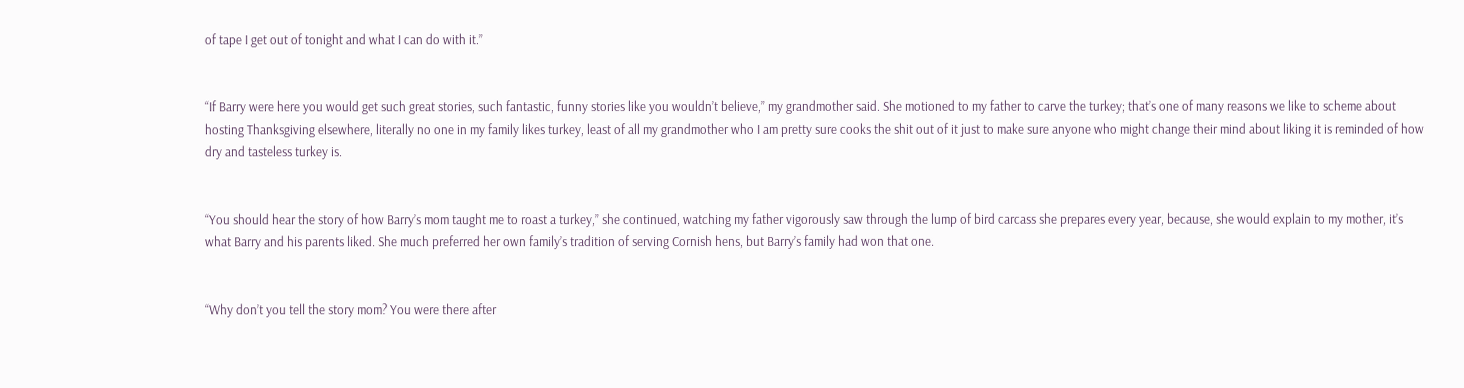of tape I get out of tonight and what I can do with it.”


“If Barry were here you would get such great stories, such fantastic, funny stories like you wouldn’t believe,” my grandmother said. She motioned to my father to carve the turkey; that’s one of many reasons we like to scheme about hosting Thanksgiving elsewhere, literally no one in my family likes turkey, least of all my grandmother who I am pretty sure cooks the shit out of it just to make sure anyone who might change their mind about liking it is reminded of how dry and tasteless turkey is.


“You should hear the story of how Barry’s mom taught me to roast a turkey,” she continued, watching my father vigorously saw through the lump of bird carcass she prepares every year, because, she would explain to my mother, it’s what Barry and his parents liked. She much preferred her own family’s tradition of serving Cornish hens, but Barry’s family had won that one.


“Why don’t you tell the story mom? You were there after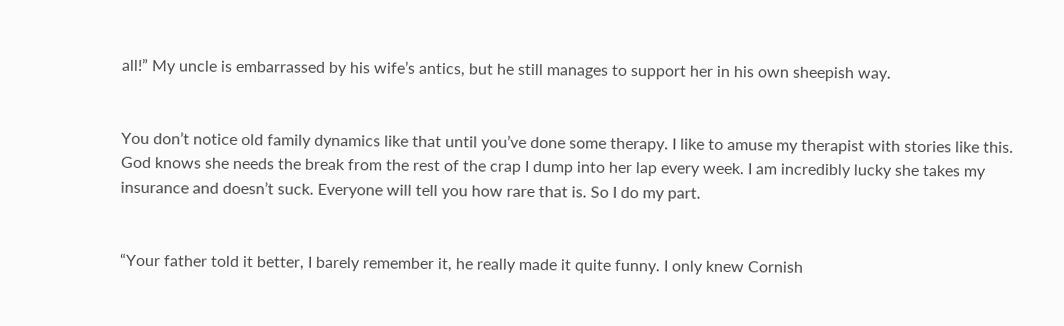all!” My uncle is embarrassed by his wife’s antics, but he still manages to support her in his own sheepish way.


You don’t notice old family dynamics like that until you’ve done some therapy. I like to amuse my therapist with stories like this. God knows she needs the break from the rest of the crap I dump into her lap every week. I am incredibly lucky she takes my insurance and doesn’t suck. Everyone will tell you how rare that is. So I do my part.


“Your father told it better, I barely remember it, he really made it quite funny. I only knew Cornish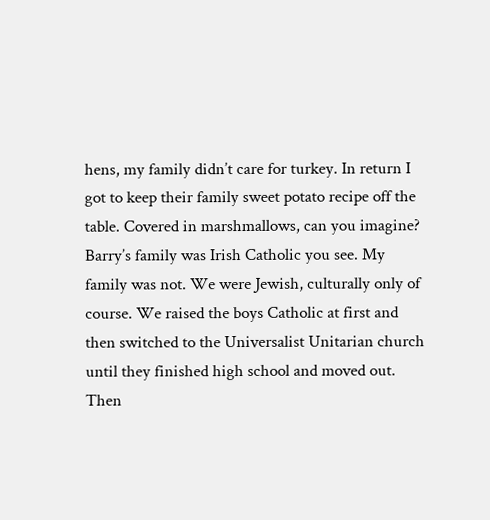hens, my family didn’t care for turkey. In return I got to keep their family sweet potato recipe off the table. Covered in marshmallows, can you imagine? Barry’s family was Irish Catholic you see. My family was not. We were Jewish, culturally only of course. We raised the boys Catholic at first and then switched to the Universalist Unitarian church until they finished high school and moved out. Then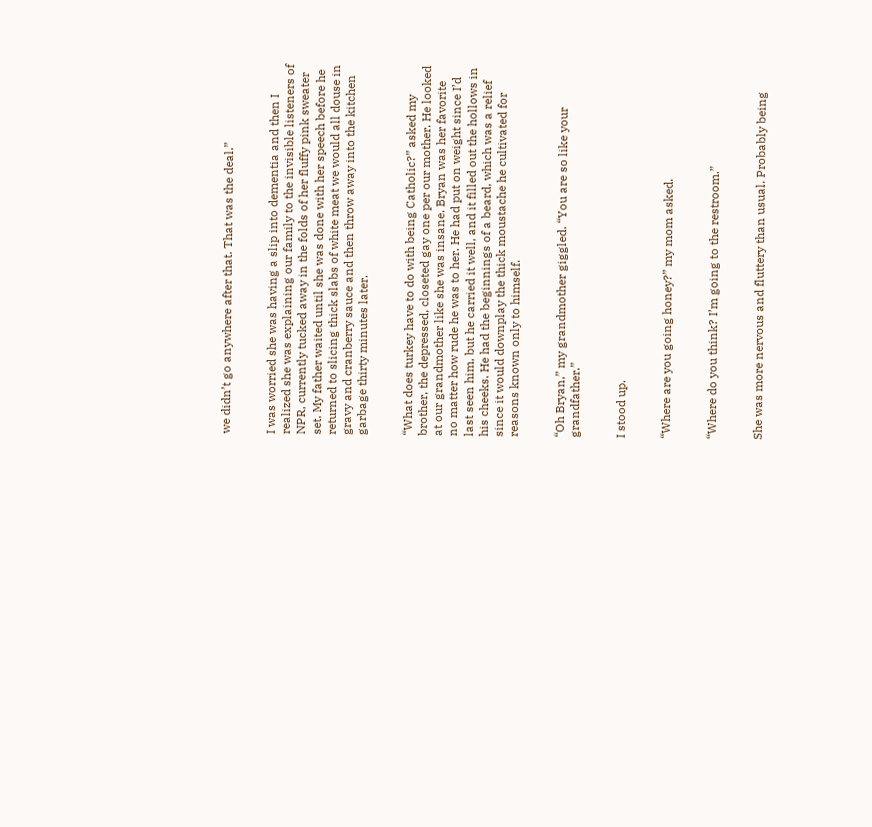we didn’t go anywhere after that. That was the deal.”


I was worried she was having a slip into dementia and then I realized she was explaining our family to the invisible listeners of NPR, currently tucked away in the folds of her fluffy pink sweater set. My father waited until she was done with her speech before he returned to slicing thick slabs of white meat we would all douse in gravy and cranberry sauce and then throw away into the kitchen garbage thirty minutes later.


“What does turkey have to do with being Catholic?” asked my brother, the depressed, closeted gay one per our mother. He looked at our grandmother like she was insane. Bryan was her favorite no matter how rude he was to her. He had put on weight since I’d last seen him, but he carried it well, and it filled out the hollows in his cheeks. He had the beginnings of a beard, which was a relief since it would downplay the thick moustache he cultivated for reasons known only to himself.


“Oh Bryan,” my grandmother giggled. “You are so like your grandfather.”


I stood up.


“Where are you going honey?” my mom asked.


“Where do you think? I’m going to the restroom.”


She was more nervous and fluttery than usual. Probably being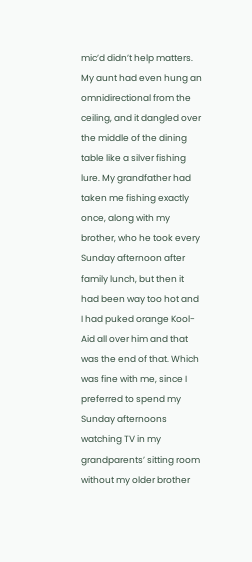mic’d didn’t help matters. My aunt had even hung an omnidirectional from the ceiling, and it dangled over the middle of the dining table like a silver fishing lure. My grandfather had taken me fishing exactly once, along with my brother, who he took every Sunday afternoon after family lunch, but then it had been way too hot and I had puked orange Kool-Aid all over him and that was the end of that. Which was fine with me, since I preferred to spend my Sunday afternoons watching TV in my grandparents’ sitting room without my older brother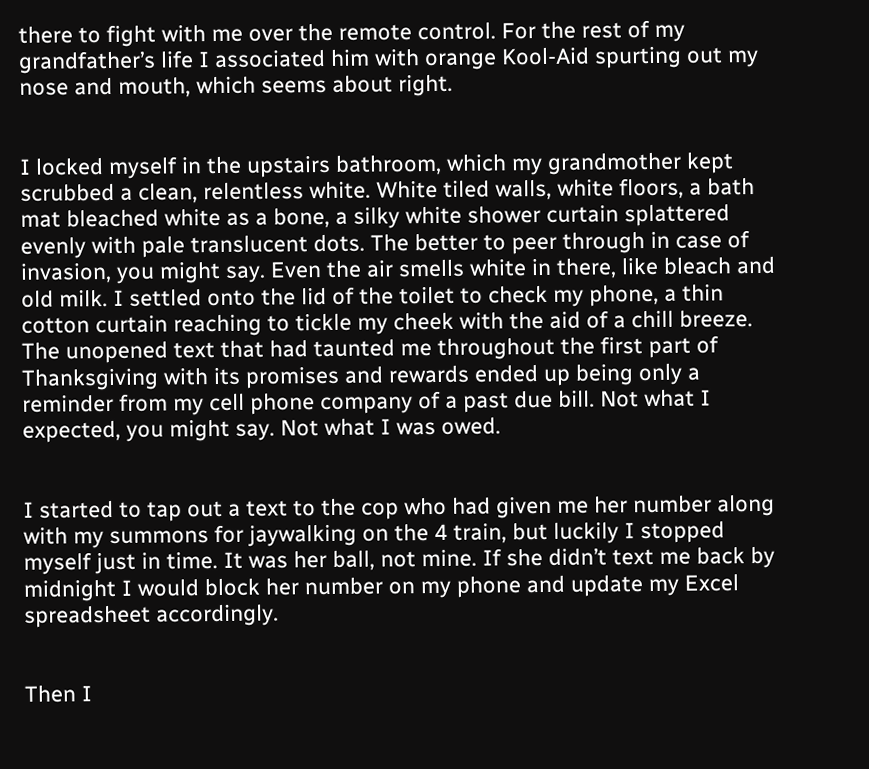there to fight with me over the remote control. For the rest of my grandfather’s life I associated him with orange Kool-Aid spurting out my nose and mouth, which seems about right.


I locked myself in the upstairs bathroom, which my grandmother kept scrubbed a clean, relentless white. White tiled walls, white floors, a bath mat bleached white as a bone, a silky white shower curtain splattered evenly with pale translucent dots. The better to peer through in case of invasion, you might say. Even the air smells white in there, like bleach and old milk. I settled onto the lid of the toilet to check my phone, a thin cotton curtain reaching to tickle my cheek with the aid of a chill breeze. The unopened text that had taunted me throughout the first part of Thanksgiving with its promises and rewards ended up being only a reminder from my cell phone company of a past due bill. Not what I expected, you might say. Not what I was owed.


I started to tap out a text to the cop who had given me her number along with my summons for jaywalking on the 4 train, but luckily I stopped myself just in time. It was her ball, not mine. If she didn’t text me back by midnight I would block her number on my phone and update my Excel spreadsheet accordingly.


Then I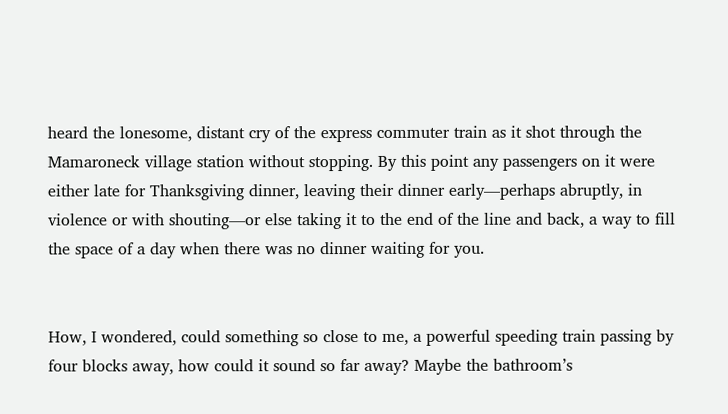heard the lonesome, distant cry of the express commuter train as it shot through the Mamaroneck village station without stopping. By this point any passengers on it were either late for Thanksgiving dinner, leaving their dinner early—perhaps abruptly, in violence or with shouting—or else taking it to the end of the line and back, a way to fill the space of a day when there was no dinner waiting for you.


How, I wondered, could something so close to me, a powerful speeding train passing by four blocks away, how could it sound so far away? Maybe the bathroom’s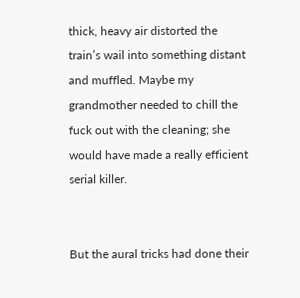thick, heavy air distorted the train’s wail into something distant and muffled. Maybe my grandmother needed to chill the fuck out with the cleaning; she would have made a really efficient serial killer.


But the aural tricks had done their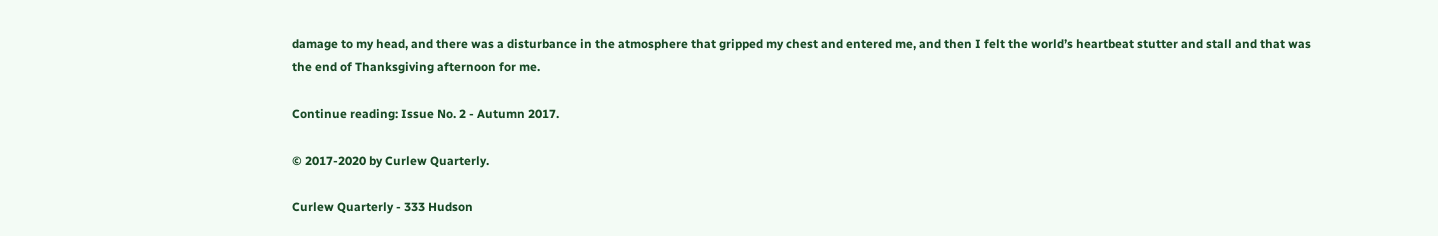damage to my head, and there was a disturbance in the atmosphere that gripped my chest and entered me, and then I felt the world’s heartbeat stutter and stall and that was the end of Thanksgiving afternoon for me.

Continue reading: Issue No. 2 - Autumn 2017.

© 2017-2020 by Curlew Quarterly.

Curlew Quarterly - 333 Hudson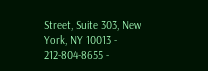Street, Suite 303, New York, NY 10013 - 212-804-8655 -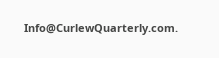Info@CurlewQuarterly.com.